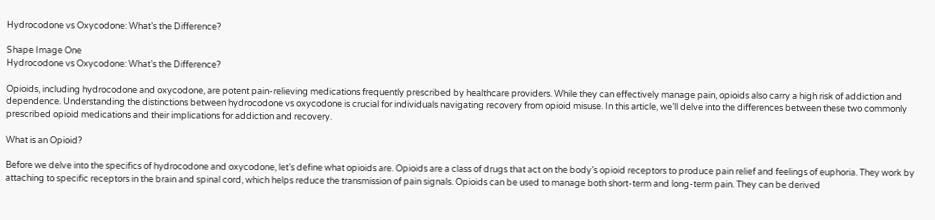Hydrocodone vs Oxycodone: What’s the Difference?

Shape Image One
Hydrocodone vs Oxycodone: What’s the Difference?

Opioids, including hydrocodone and oxycodone, are potent pain-relieving medications frequently prescribed by healthcare providers. While they can effectively manage pain, opioids also carry a high risk of addiction and dependence. Understanding the distinctions between hydrocodone vs oxycodone is crucial for individuals navigating recovery from opioid misuse. In this article, we’ll delve into the differences between these two commonly prescribed opioid medications and their implications for addiction and recovery.

What is an Opioid?

Before we delve into the specifics of hydrocodone and oxycodone, let’s define what opioids are. Opioids are a class of drugs that act on the body’s opioid receptors to produce pain relief and feelings of euphoria. They work by attaching to specific receptors in the brain and spinal cord, which helps reduce the transmission of pain signals. Opioids can be used to manage both short-term and long-term pain. They can be derived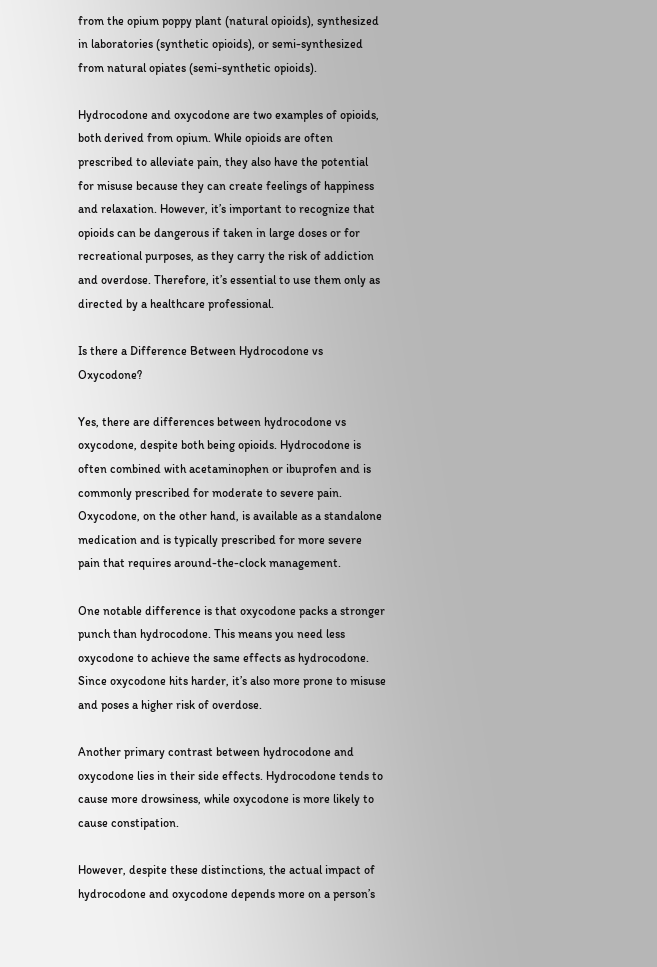from the opium poppy plant (natural opioids), synthesized in laboratories (synthetic opioids), or semi-synthesized from natural opiates (semi-synthetic opioids).

Hydrocodone and oxycodone are two examples of opioids, both derived from opium. While opioids are often prescribed to alleviate pain, they also have the potential for misuse because they can create feelings of happiness and relaxation. However, it’s important to recognize that opioids can be dangerous if taken in large doses or for recreational purposes, as they carry the risk of addiction and overdose. Therefore, it’s essential to use them only as directed by a healthcare professional.

Is there a Difference Between Hydrocodone vs Oxycodone?

Yes, there are differences between hydrocodone vs oxycodone, despite both being opioids. Hydrocodone is often combined with acetaminophen or ibuprofen and is commonly prescribed for moderate to severe pain. Oxycodone, on the other hand, is available as a standalone medication and is typically prescribed for more severe pain that requires around-the-clock management.

One notable difference is that oxycodone packs a stronger punch than hydrocodone. This means you need less oxycodone to achieve the same effects as hydrocodone. Since oxycodone hits harder, it’s also more prone to misuse and poses a higher risk of overdose.

Another primary contrast between hydrocodone and oxycodone lies in their side effects. Hydrocodone tends to cause more drowsiness, while oxycodone is more likely to cause constipation.

However, despite these distinctions, the actual impact of hydrocodone and oxycodone depends more on a person’s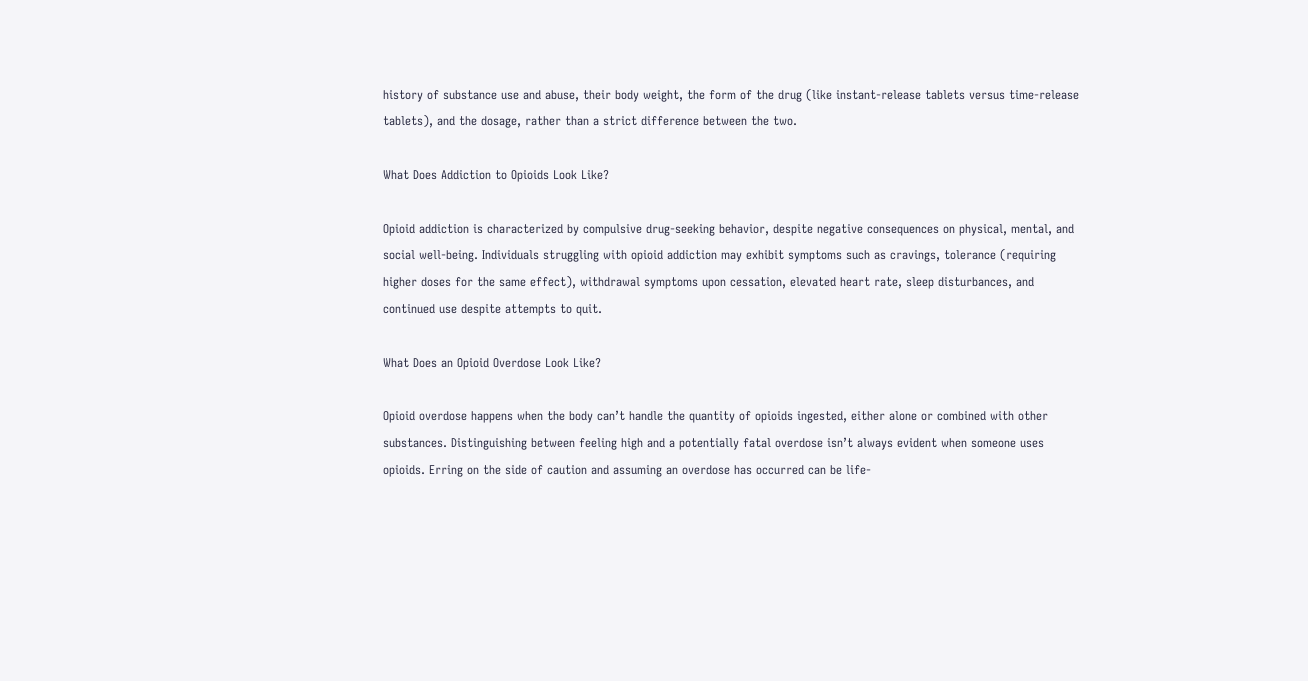history of substance use and abuse, their body weight, the form of the drug (like instant-release tablets versus time-release tablets), and the dosage, rather than a strict difference between the two.

What Does Addiction to Opioids Look Like?

Opioid addiction is characterized by compulsive drug-seeking behavior, despite negative consequences on physical, mental, and social well-being. Individuals struggling with opioid addiction may exhibit symptoms such as cravings, tolerance (requiring higher doses for the same effect), withdrawal symptoms upon cessation, elevated heart rate, sleep disturbances, and continued use despite attempts to quit.

What Does an Opioid Overdose Look Like?

Opioid overdose happens when the body can’t handle the quantity of opioids ingested, either alone or combined with other substances. Distinguishing between feeling high and a potentially fatal overdose isn’t always evident when someone uses opioids. Erring on the side of caution and assuming an overdose has occurred can be life-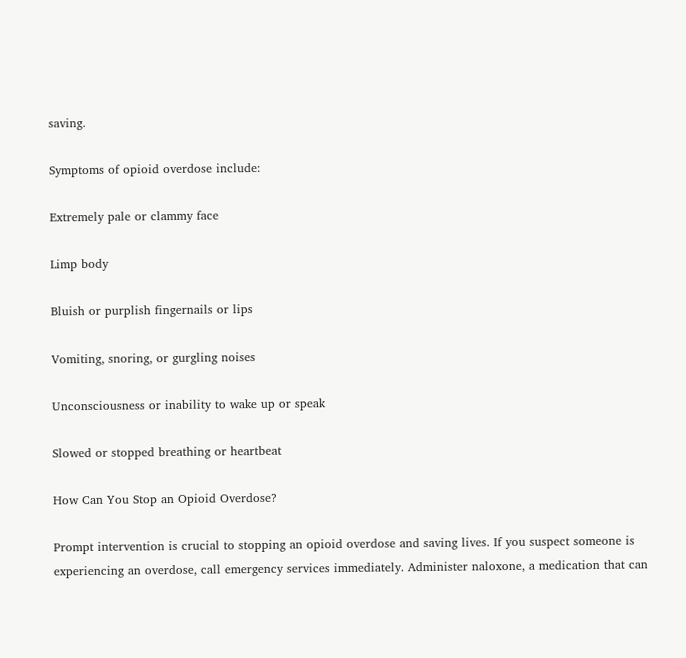saving.

Symptoms of opioid overdose include:

Extremely pale or clammy face

Limp body

Bluish or purplish fingernails or lips

Vomiting, snoring, or gurgling noises

Unconsciousness or inability to wake up or speak

Slowed or stopped breathing or heartbeat

How Can You Stop an Opioid Overdose?

Prompt intervention is crucial to stopping an opioid overdose and saving lives. If you suspect someone is experiencing an overdose, call emergency services immediately. Administer naloxone, a medication that can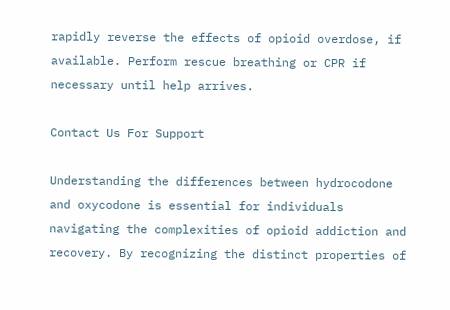rapidly reverse the effects of opioid overdose, if available. Perform rescue breathing or CPR if necessary until help arrives.

Contact Us For Support

Understanding the differences between hydrocodone and oxycodone is essential for individuals navigating the complexities of opioid addiction and recovery. By recognizing the distinct properties of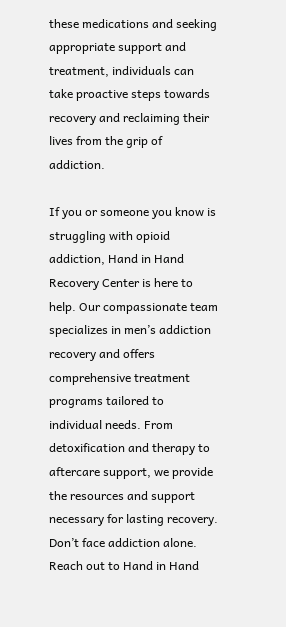these medications and seeking appropriate support and treatment, individuals can take proactive steps towards recovery and reclaiming their lives from the grip of addiction.

If you or someone you know is struggling with opioid addiction, Hand in Hand Recovery Center is here to help. Our compassionate team specializes in men’s addiction recovery and offers comprehensive treatment programs tailored to individual needs. From detoxification and therapy to aftercare support, we provide the resources and support necessary for lasting recovery. Don’t face addiction alone. Reach out to Hand in Hand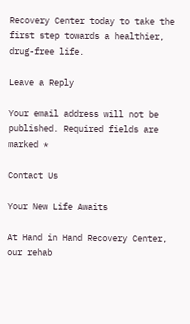Recovery Center today to take the first step towards a healthier, drug-free life.

Leave a Reply

Your email address will not be published. Required fields are marked *

Contact Us

Your New Life Awaits

At Hand in Hand Recovery Center, our rehab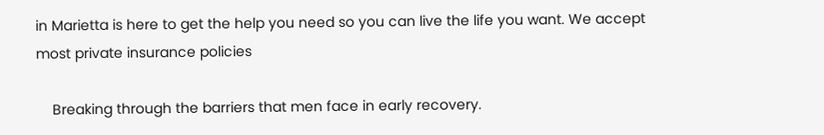in Marietta is here to get the help you need so you can live the life you want. We accept most private insurance policies

    Breaking through the barriers that men face in early recovery.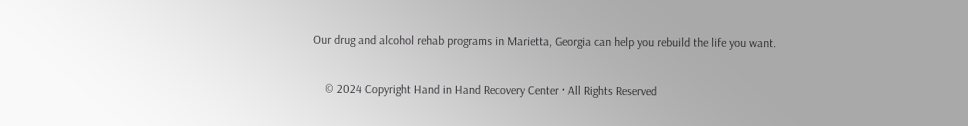Our drug and alcohol rehab programs in Marietta, Georgia can help you rebuild the life you want.

    © 2024 Copyright Hand in Hand Recovery Center · All Rights Reserved